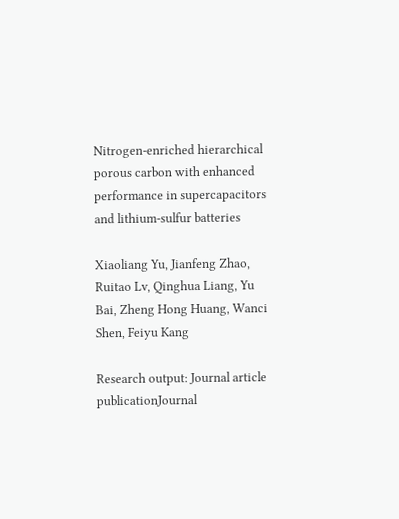Nitrogen-enriched hierarchical porous carbon with enhanced performance in supercapacitors and lithium-sulfur batteries

Xiaoliang Yu, Jianfeng Zhao, Ruitao Lv, Qinghua Liang, Yu Bai, Zheng Hong Huang, Wanci Shen, Feiyu Kang

Research output: Journal article publicationJournal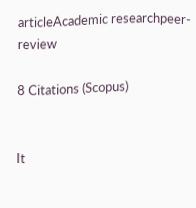articleAcademic researchpeer-review

8 Citations (Scopus)


It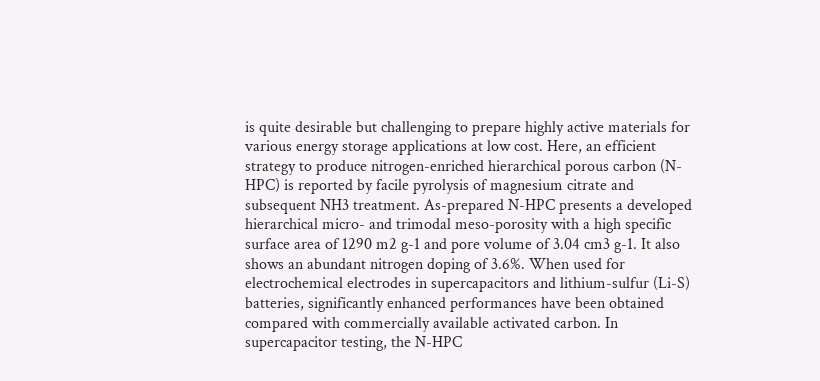is quite desirable but challenging to prepare highly active materials for various energy storage applications at low cost. Here, an efficient strategy to produce nitrogen-enriched hierarchical porous carbon (N-HPC) is reported by facile pyrolysis of magnesium citrate and subsequent NH3 treatment. As-prepared N-HPC presents a developed hierarchical micro- and trimodal meso-porosity with a high specific surface area of 1290 m2 g-1 and pore volume of 3.04 cm3 g-1. It also shows an abundant nitrogen doping of 3.6%. When used for electrochemical electrodes in supercapacitors and lithium-sulfur (Li-S) batteries, significantly enhanced performances have been obtained compared with commercially available activated carbon. In supercapacitor testing, the N-HPC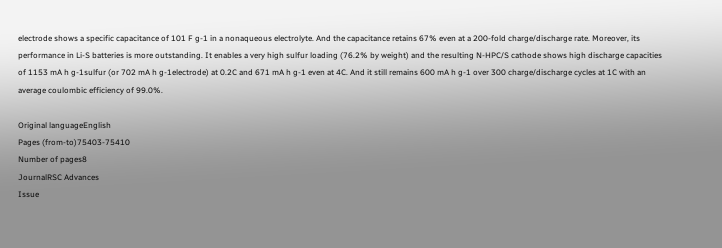electrode shows a specific capacitance of 101 F g-1 in a nonaqueous electrolyte. And the capacitance retains 67% even at a 200-fold charge/discharge rate. Moreover, its performance in Li-S batteries is more outstanding. It enables a very high sulfur loading (76.2% by weight) and the resulting N-HPC/S cathode shows high discharge capacities of 1153 mA h g-1sulfur (or 702 mA h g-1electrode) at 0.2C and 671 mA h g-1 even at 4C. And it still remains 600 mA h g-1 over 300 charge/discharge cycles at 1C with an average coulombic efficiency of 99.0%.

Original languageEnglish
Pages (from-to)75403-75410
Number of pages8
JournalRSC Advances
Issue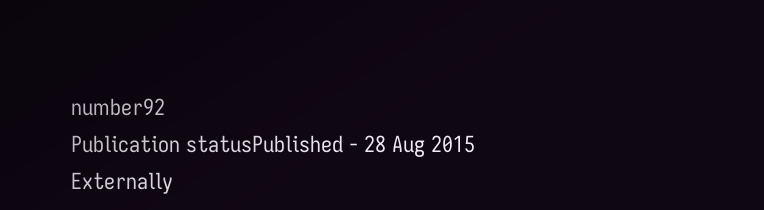number92
Publication statusPublished - 28 Aug 2015
Externally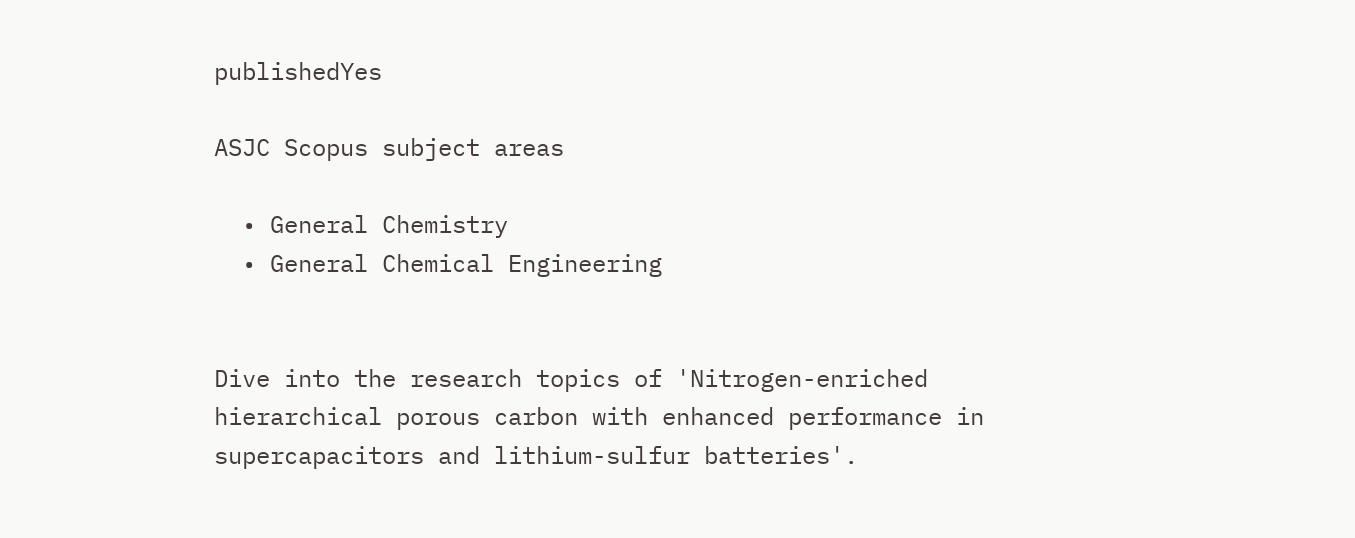publishedYes

ASJC Scopus subject areas

  • General Chemistry
  • General Chemical Engineering


Dive into the research topics of 'Nitrogen-enriched hierarchical porous carbon with enhanced performance in supercapacitors and lithium-sulfur batteries'.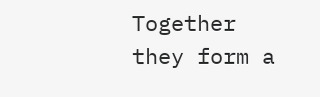Together they form a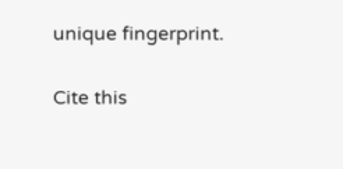unique fingerprint.

Cite this